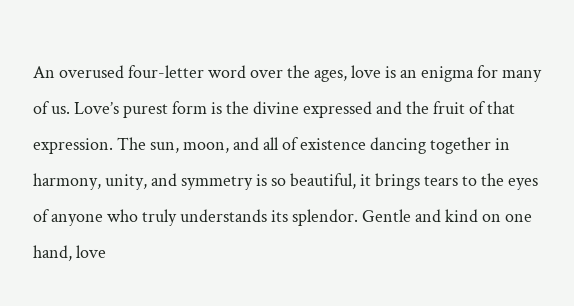An overused four-letter word over the ages, love is an enigma for many of us. Love’s purest form is the divine expressed and the fruit of that expression. The sun, moon, and all of existence dancing together in harmony, unity, and symmetry is so beautiful, it brings tears to the eyes of anyone who truly understands its splendor. Gentle and kind on one hand, love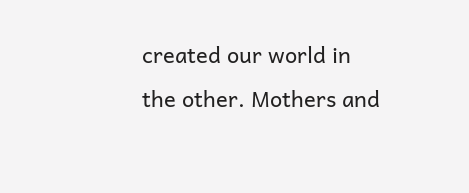created our world in the other. Mothers and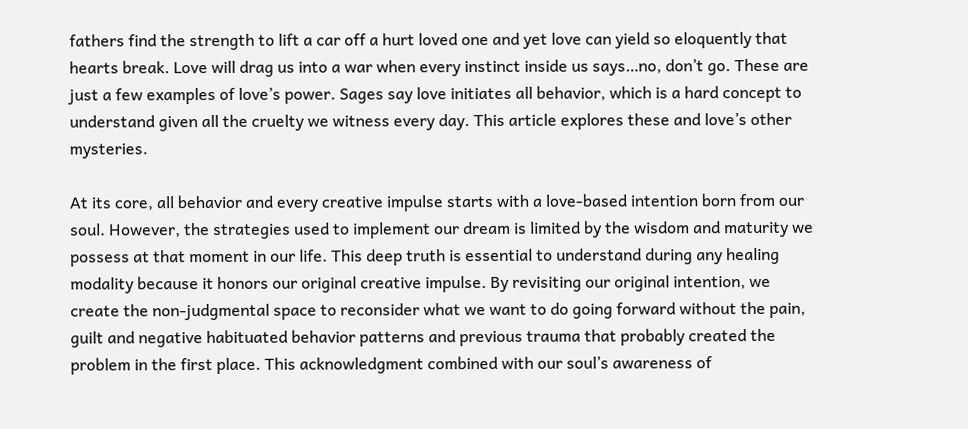fathers find the strength to lift a car off a hurt loved one and yet love can yield so eloquently that hearts break. Love will drag us into a war when every instinct inside us says…no, don’t go. These are just a few examples of love’s power. Sages say love initiates all behavior, which is a hard concept to understand given all the cruelty we witness every day. This article explores these and love’s other mysteries.

At its core, all behavior and every creative impulse starts with a love-based intention born from our soul. However, the strategies used to implement our dream is limited by the wisdom and maturity we possess at that moment in our life. This deep truth is essential to understand during any healing modality because it honors our original creative impulse. By revisiting our original intention, we create the non-judgmental space to reconsider what we want to do going forward without the pain, guilt and negative habituated behavior patterns and previous trauma that probably created the problem in the first place. This acknowledgment combined with our soul’s awareness of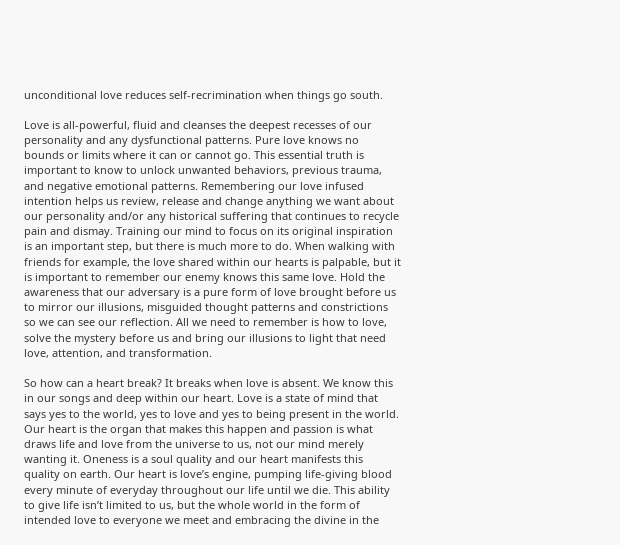unconditional love reduces self-recrimination when things go south.

Love is all-powerful, fluid and cleanses the deepest recesses of our personality and any dysfunctional patterns. Pure love knows no bounds or limits where it can or cannot go. This essential truth is important to know to unlock unwanted behaviors, previous trauma, and negative emotional patterns. Remembering our love infused intention helps us review, release and change anything we want about our personality and/or any historical suffering that continues to recycle pain and dismay. Training our mind to focus on its original inspiration is an important step, but there is much more to do. When walking with friends for example, the love shared within our hearts is palpable, but it is important to remember our enemy knows this same love. Hold the awareness that our adversary is a pure form of love brought before us to mirror our illusions, misguided thought patterns and constrictions so we can see our reflection. All we need to remember is how to love, solve the mystery before us and bring our illusions to light that need love, attention, and transformation.

So how can a heart break? It breaks when love is absent. We know this in our songs and deep within our heart. Love is a state of mind that says yes to the world, yes to love and yes to being present in the world. Our heart is the organ that makes this happen and passion is what draws life and love from the universe to us, not our mind merely wanting it. Oneness is a soul quality and our heart manifests this quality on earth. Our heart is love’s engine, pumping life-giving blood every minute of everyday throughout our life until we die. This ability to give life isn’t limited to us, but the whole world in the form of intended love to everyone we meet and embracing the divine in the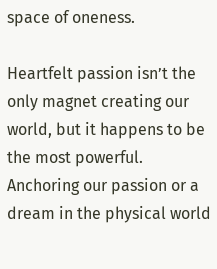space of oneness.

Heartfelt passion isn’t the only magnet creating our world, but it happens to be the most powerful. Anchoring our passion or a dream in the physical world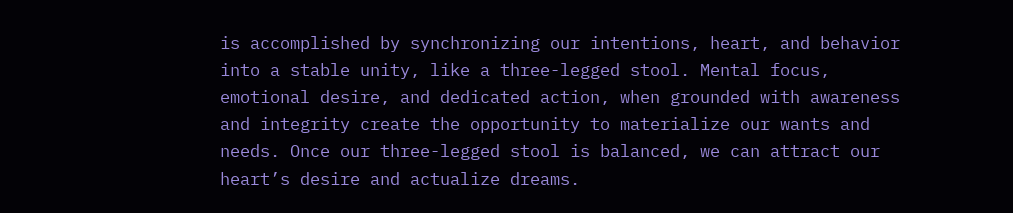is accomplished by synchronizing our intentions, heart, and behavior into a stable unity, like a three-legged stool. Mental focus, emotional desire, and dedicated action, when grounded with awareness and integrity create the opportunity to materialize our wants and needs. Once our three-legged stool is balanced, we can attract our heart’s desire and actualize dreams.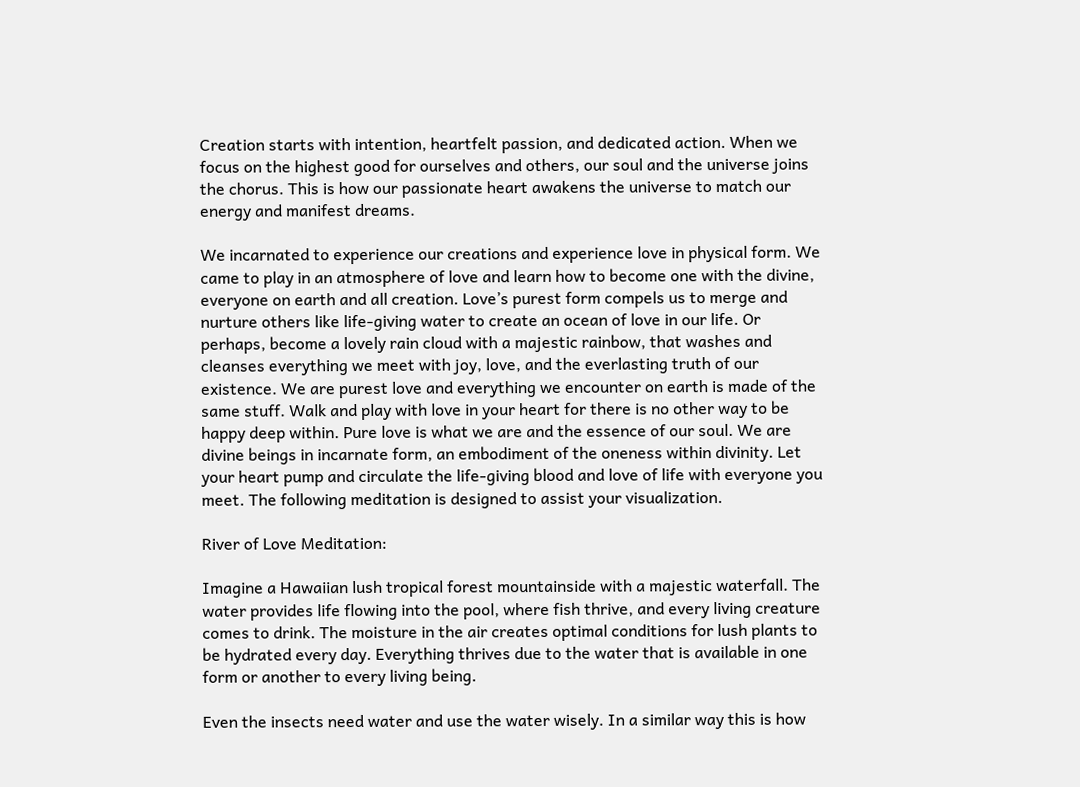Creation starts with intention, heartfelt passion, and dedicated action. When we focus on the highest good for ourselves and others, our soul and the universe joins the chorus. This is how our passionate heart awakens the universe to match our energy and manifest dreams.

We incarnated to experience our creations and experience love in physical form. We came to play in an atmosphere of love and learn how to become one with the divine, everyone on earth and all creation. Love’s purest form compels us to merge and nurture others like life-giving water to create an ocean of love in our life. Or perhaps, become a lovely rain cloud with a majestic rainbow, that washes and cleanses everything we meet with joy, love, and the everlasting truth of our existence. We are purest love and everything we encounter on earth is made of the same stuff. Walk and play with love in your heart for there is no other way to be happy deep within. Pure love is what we are and the essence of our soul. We are divine beings in incarnate form, an embodiment of the oneness within divinity. Let your heart pump and circulate the life-giving blood and love of life with everyone you meet. The following meditation is designed to assist your visualization.

River of Love Meditation:

Imagine a Hawaiian lush tropical forest mountainside with a majestic waterfall. The water provides life flowing into the pool, where fish thrive, and every living creature comes to drink. The moisture in the air creates optimal conditions for lush plants to be hydrated every day. Everything thrives due to the water that is available in one form or another to every living being.

Even the insects need water and use the water wisely. In a similar way this is how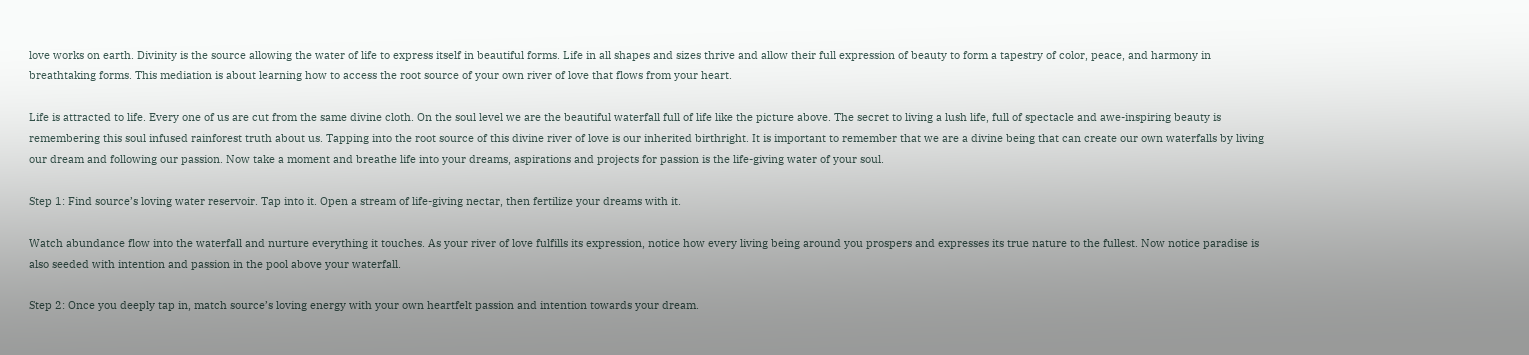love works on earth. Divinity is the source allowing the water of life to express itself in beautiful forms. Life in all shapes and sizes thrive and allow their full expression of beauty to form a tapestry of color, peace, and harmony in breathtaking forms. This mediation is about learning how to access the root source of your own river of love that flows from your heart.

Life is attracted to life. Every one of us are cut from the same divine cloth. On the soul level we are the beautiful waterfall full of life like the picture above. The secret to living a lush life, full of spectacle and awe-inspiring beauty is remembering this soul infused rainforest truth about us. Tapping into the root source of this divine river of love is our inherited birthright. It is important to remember that we are a divine being that can create our own waterfalls by living our dream and following our passion. Now take a moment and breathe life into your dreams, aspirations and projects for passion is the life-giving water of your soul.

Step 1: Find source’s loving water reservoir. Tap into it. Open a stream of life-giving nectar, then fertilize your dreams with it.

Watch abundance flow into the waterfall and nurture everything it touches. As your river of love fulfills its expression, notice how every living being around you prospers and expresses its true nature to the fullest. Now notice paradise is also seeded with intention and passion in the pool above your waterfall.

Step 2: Once you deeply tap in, match source’s loving energy with your own heartfelt passion and intention towards your dream.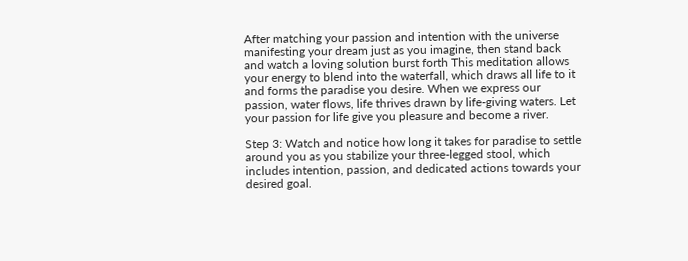After matching your passion and intention with the universe manifesting your dream just as you imagine, then stand back and watch a loving solution burst forth This meditation allows your energy to blend into the waterfall, which draws all life to it and forms the paradise you desire. When we express our passion, water flows, life thrives drawn by life-giving waters. Let your passion for life give you pleasure and become a river.

Step 3: Watch and notice how long it takes for paradise to settle around you as you stabilize your three-legged stool, which includes intention, passion, and dedicated actions towards your desired goal.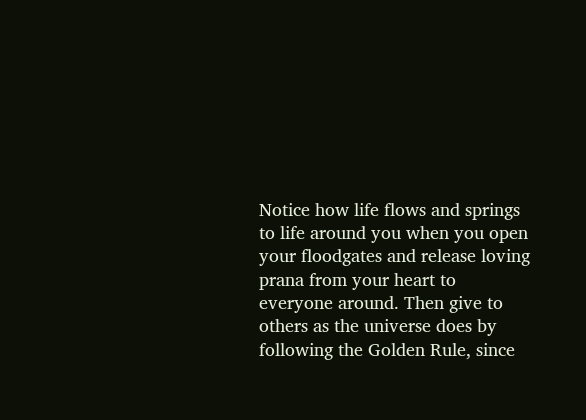Notice how life flows and springs to life around you when you open your floodgates and release loving prana from your heart to everyone around. Then give to others as the universe does by following the Golden Rule, since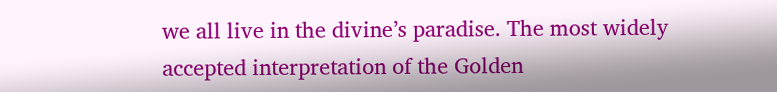we all live in the divine’s paradise. The most widely accepted interpretation of the Golden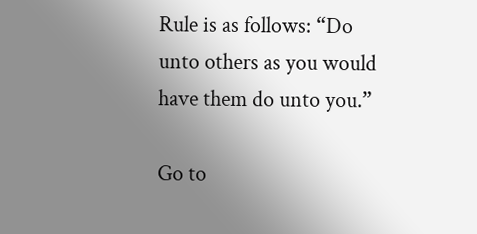Rule is as follows: “Do unto others as you would have them do unto you.”

Go to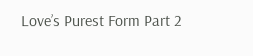Love’s Purest Form Part 2